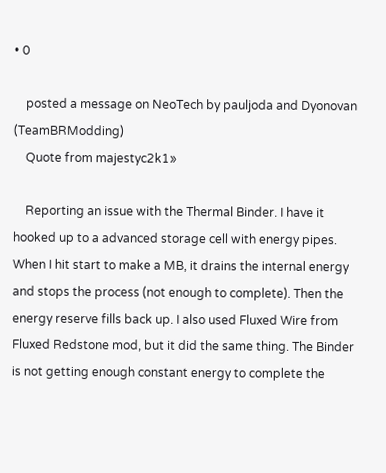• 0

    posted a message on NeoTech by pauljoda and Dyonovan (TeamBRModding)
    Quote from majestyc2k1»

    Reporting an issue with the Thermal Binder. I have it hooked up to a advanced storage cell with energy pipes. When I hit start to make a MB, it drains the internal energy and stops the process (not enough to complete). Then the energy reserve fills back up. I also used Fluxed Wire from Fluxed Redstone mod, but it did the same thing. The Binder is not getting enough constant energy to complete the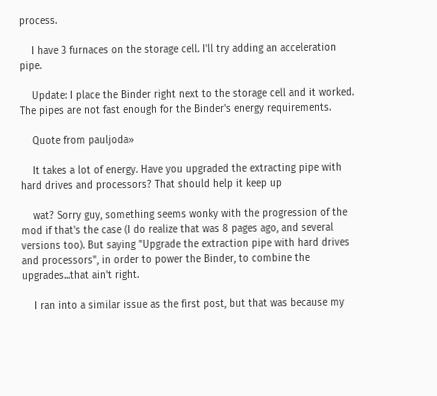process.

    I have 3 furnaces on the storage cell. I'll try adding an acceleration pipe.

    Update: I place the Binder right next to the storage cell and it worked. The pipes are not fast enough for the Binder's energy requirements.

    Quote from pauljoda»

    It takes a lot of energy. Have you upgraded the extracting pipe with hard drives and processors? That should help it keep up

    wat? Sorry guy, something seems wonky with the progression of the mod if that's the case (I do realize that was 8 pages ago, and several versions too). But saying "Upgrade the extraction pipe with hard drives and processors", in order to power the Binder, to combine the upgrades...that ain't right.

    I ran into a similar issue as the first post, but that was because my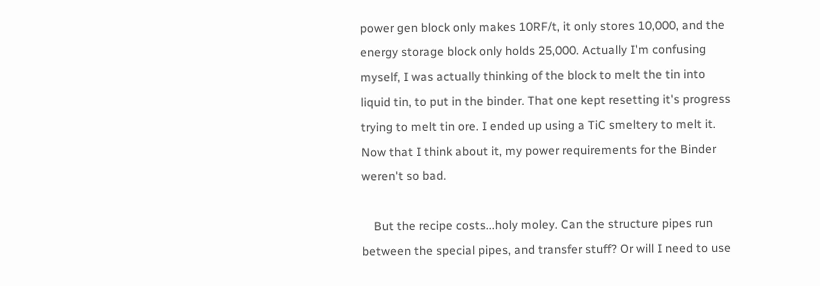power gen block only makes 10RF/t, it only stores 10,000, and the energy storage block only holds 25,000. Actually I'm confusing myself, I was actually thinking of the block to melt the tin into liquid tin, to put in the binder. That one kept resetting it's progress trying to melt tin ore. I ended up using a TiC smeltery to melt it. Now that I think about it, my power requirements for the Binder weren't so bad.

    But the recipe costs...holy moley. Can the structure pipes run between the special pipes, and transfer stuff? Or will I need to use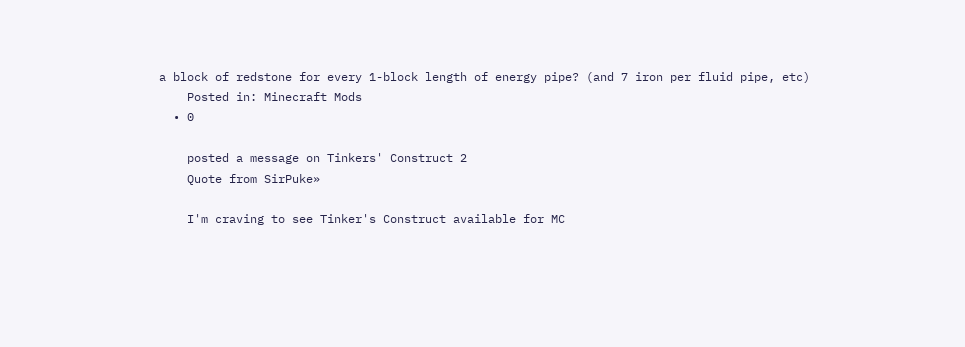a block of redstone for every 1-block length of energy pipe? (and 7 iron per fluid pipe, etc)
    Posted in: Minecraft Mods
  • 0

    posted a message on Tinkers' Construct 2
    Quote from SirPuke»

    I'm craving to see Tinker's Construct available for MC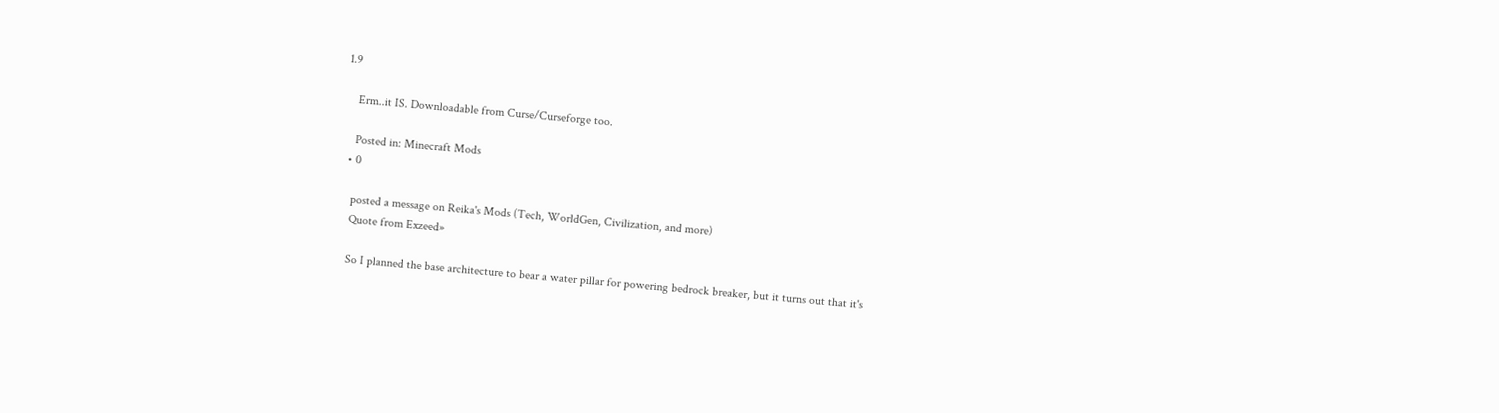1.9

    Erm..it IS. Downloadable from Curse/Curseforge too.

    Posted in: Minecraft Mods
  • 0

    posted a message on Reika's Mods (Tech, WorldGen, Civilization, and more)
    Quote from Exzeed»

    So I planned the base architecture to bear a water pillar for powering bedrock breaker, but it turns out that it's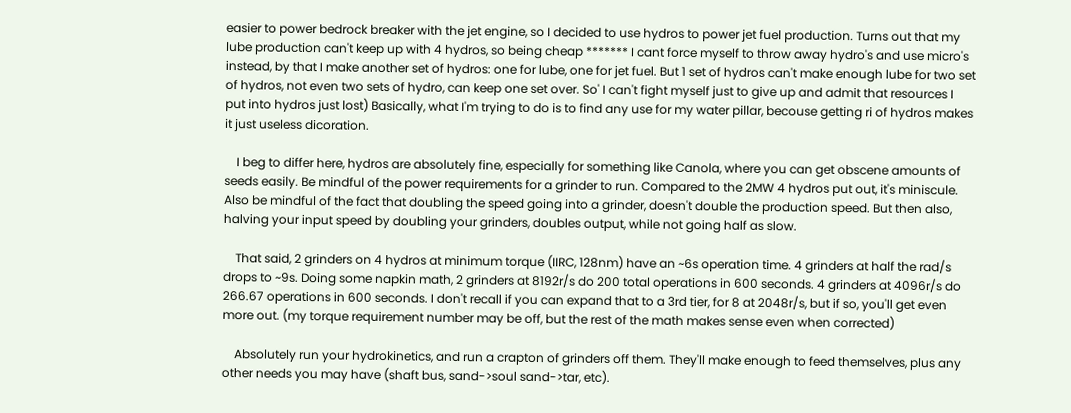easier to power bedrock breaker with the jet engine, so I decided to use hydros to power jet fuel production. Turns out that my lube production can't keep up with 4 hydros, so being cheap ******* I cant force myself to throw away hydro's and use micro's instead, by that I make another set of hydros: one for lube, one for jet fuel. But 1 set of hydros can't make enough lube for two set of hydros, not even two sets of hydro, can keep one set over. So' I can't fight myself just to give up and admit that resources I put into hydros just lost) Basically, what I'm trying to do is to find any use for my water pillar, becouse getting ri of hydros makes it just useless dicoration.

    I beg to differ here, hydros are absolutely fine, especially for something like Canola, where you can get obscene amounts of seeds easily. Be mindful of the power requirements for a grinder to run. Compared to the 2MW 4 hydros put out, it's miniscule. Also be mindful of the fact that doubling the speed going into a grinder, doesn't double the production speed. But then also, halving your input speed by doubling your grinders, doubles output, while not going half as slow.

    That said, 2 grinders on 4 hydros at minimum torque (IIRC, 128nm) have an ~6s operation time. 4 grinders at half the rad/s drops to ~9s. Doing some napkin math, 2 grinders at 8192r/s do 200 total operations in 600 seconds. 4 grinders at 4096r/s do 266.67 operations in 600 seconds. I don't recall if you can expand that to a 3rd tier, for 8 at 2048r/s, but if so, you'll get even more out. (my torque requirement number may be off, but the rest of the math makes sense even when corrected)

    Absolutely run your hydrokinetics, and run a crapton of grinders off them. They'll make enough to feed themselves, plus any other needs you may have (shaft bus, sand->soul sand->tar, etc).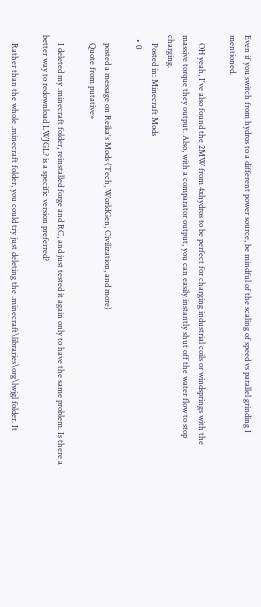Even if you switch from hydros to a different power source, be mindful of the scaling of speed vs parallel grinding I mentioned.

    OH yeah, I've also found the 2MW from 4xhydros to be perfect for charging industrial coils or windsprings with the massive torque they output. Also, with a comparator output, you can easily instantly shut off the water flow to stop charging.
    Posted in: Minecraft Mods
  • 0

    posted a message on Reika's Mods (Tech, WorldGen, Civilization, and more)
    Quote from putative»

    I deleted my .minecraft folder, reinstalled forge and RC, and just tested it again only to have the same problem. Is there a better way to redownload LWJGL? is a specific version preferred?

    Rather than the whole .minecraft folder, you could try just deleting the .minecraft\libraries\org\lwjgl folder. It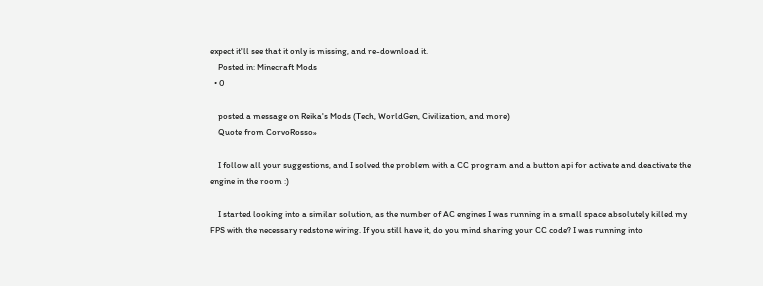expect it'll see that it only is missing, and re-download it.
    Posted in: Minecraft Mods
  • 0

    posted a message on Reika's Mods (Tech, WorldGen, Civilization, and more)
    Quote from CorvoRosso»

    I follow all your suggestions, and I solved the problem with a CC program and a button api for activate and deactivate the engine in the room :)

    I started looking into a similar solution, as the number of AC engines I was running in a small space absolutely killed my FPS with the necessary redstone wiring. If you still have it, do you mind sharing your CC code? I was running into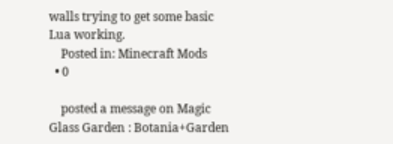walls trying to get some basic Lua working.
    Posted in: Minecraft Mods
  • 0

    posted a message on Magic Glass Garden : Botania+Garden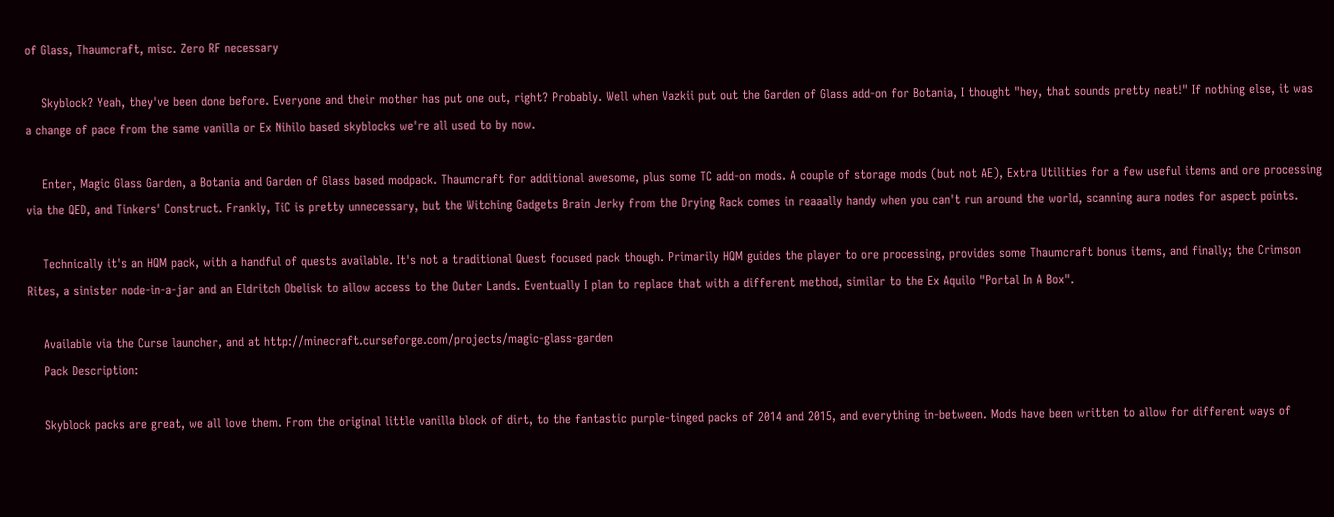of Glass, Thaumcraft, misc. Zero RF necessary

    Skyblock? Yeah, they've been done before. Everyone and their mother has put one out, right? Probably. Well when Vazkii put out the Garden of Glass add-on for Botania, I thought "hey, that sounds pretty neat!" If nothing else, it was a change of pace from the same vanilla or Ex Nihilo based skyblocks we're all used to by now.

    Enter, Magic Glass Garden, a Botania and Garden of Glass based modpack. Thaumcraft for additional awesome, plus some TC add-on mods. A couple of storage mods (but not AE), Extra Utilities for a few useful items and ore processing via the QED, and Tinkers' Construct. Frankly, TiC is pretty unnecessary, but the Witching Gadgets Brain Jerky from the Drying Rack comes in reaaally handy when you can't run around the world, scanning aura nodes for aspect points.

    Technically it's an HQM pack, with a handful of quests available. It's not a traditional Quest focused pack though. Primarily HQM guides the player to ore processing, provides some Thaumcraft bonus items, and finally; the Crimson Rites, a sinister node-in-a-jar and an Eldritch Obelisk to allow access to the Outer Lands. Eventually I plan to replace that with a different method, similar to the Ex Aquilo "Portal In A Box".

    Available via the Curse launcher, and at http://minecraft.curseforge.com/projects/magic-glass-garden
    Pack Description:

    Skyblock packs are great, we all love them. From the original little vanilla block of dirt, to the fantastic purple-tinged packs of 2014 and 2015, and everything in-between. Mods have been written to allow for different ways of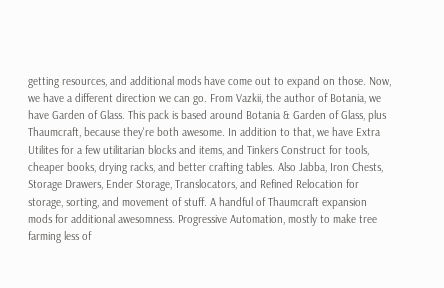getting resources, and additional mods have come out to expand on those. Now, we have a different direction we can go. From Vazkii, the author of Botania, we have Garden of Glass. This pack is based around Botania & Garden of Glass, plus Thaumcraft, because they're both awesome. In addition to that, we have Extra Utilites for a few utilitarian blocks and items, and Tinkers Construct for tools, cheaper books, drying racks, and better crafting tables. Also Jabba, Iron Chests, Storage Drawers, Ender Storage, Translocators, and Refined Relocation for storage, sorting, and movement of stuff. A handful of Thaumcraft expansion mods for additional awesomness. Progressive Automation, mostly to make tree farming less of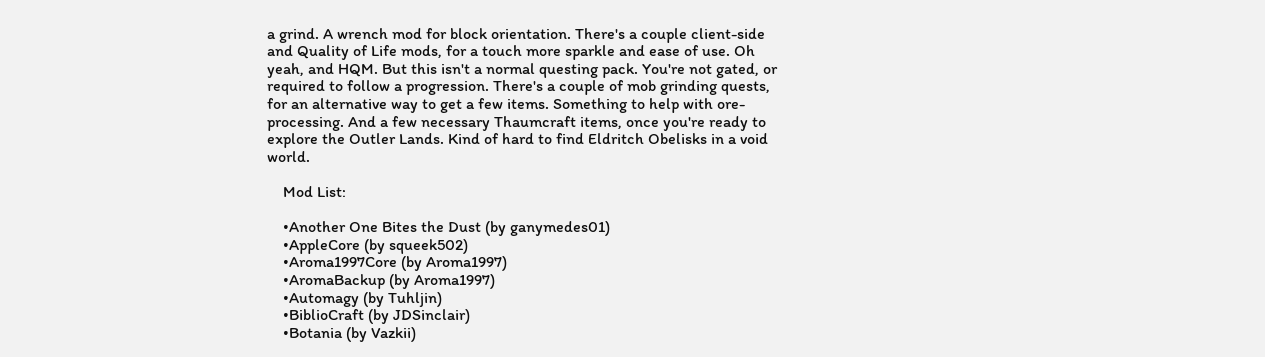a grind. A wrench mod for block orientation. There's a couple client-side and Quality of Life mods, for a touch more sparkle and ease of use. Oh yeah, and HQM. But this isn't a normal questing pack. You're not gated, or required to follow a progression. There's a couple of mob grinding quests, for an alternative way to get a few items. Something to help with ore-processing. And a few necessary Thaumcraft items, once you're ready to explore the Outler Lands. Kind of hard to find Eldritch Obelisks in a void world.

    Mod List:

    •Another One Bites the Dust (by ganymedes01)
    •AppleCore (by squeek502)
    •Aroma1997Core (by Aroma1997)
    •AromaBackup (by Aroma1997)
    •Automagy (by Tuhljin)
    •BiblioCraft (by JDSinclair)
    •Botania (by Vazkii)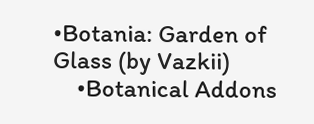•Botania: Garden of Glass (by Vazkii)
    •Botanical Addons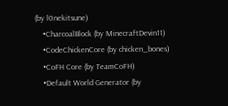(by l0nekitsune)
    •CharcoalBlock (by MinecraftDevin11)
    •CodeChickenCore (by chicken_bones)
    •CoFH Core (by TeamCoFH)
    •Default World Generator (by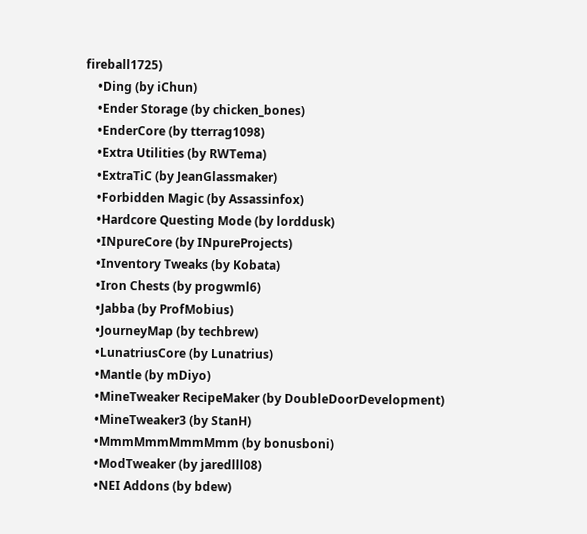fireball1725)
    •Ding (by iChun)
    •Ender Storage (by chicken_bones)
    •EnderCore (by tterrag1098)
    •Extra Utilities (by RWTema)
    •ExtraTiC (by JeanGlassmaker)
    •Forbidden Magic (by Assassinfox)
    •Hardcore Questing Mode (by lorddusk)
    •INpureCore (by INpureProjects)
    •Inventory Tweaks (by Kobata)
    •Iron Chests (by progwml6)
    •Jabba (by ProfMobius)
    •JourneyMap (by techbrew)
    •LunatriusCore (by Lunatrius)
    •Mantle (by mDiyo)
    •MineTweaker RecipeMaker (by DoubleDoorDevelopment)
    •MineTweaker3 (by StanH)
    •MmmMmmMmmMmm (by bonusboni)
    •ModTweaker (by jaredlll08)
    •NEI Addons (by bdew)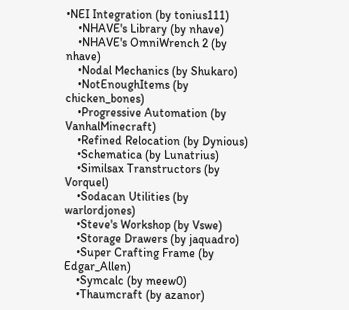•NEI Integration (by tonius111)
    •NHAVE's Library (by nhave)
    •NHAVE's OmniWrench 2 (by nhave)
    •Nodal Mechanics (by Shukaro)
    •NotEnoughItems (by chicken_bones)
    •Progressive Automation (by VanhalMinecraft)
    •Refined Relocation (by Dynious)
    •Schematica (by Lunatrius)
    •Similsax Transtructors (by Vorquel)
    •Sodacan Utilities (by warlordjones)
    •Steve's Workshop (by Vswe)
    •Storage Drawers (by jaquadro)
    •Super Crafting Frame (by Edgar_Allen)
    •Symcalc (by meew0)
    •Thaumcraft (by azanor)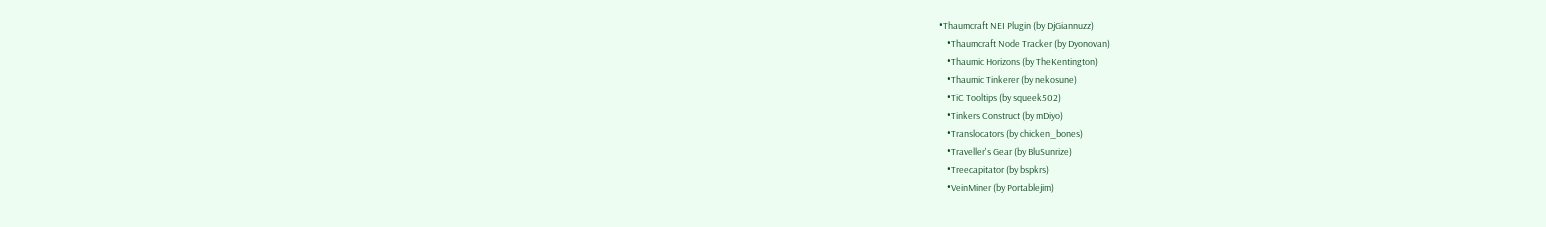•Thaumcraft NEI Plugin (by DjGiannuzz)
    •Thaumcraft Node Tracker (by Dyonovan)
    •Thaumic Horizons (by TheKentington)
    •Thaumic Tinkerer (by nekosune)
    •TiC Tooltips (by squeek502)
    •Tinkers Construct (by mDiyo)
    •Translocators (by chicken_bones)
    •Traveller's Gear (by BluSunrize)
    •Treecapitator (by bspkrs)
    •VeinMiner (by Portablejim)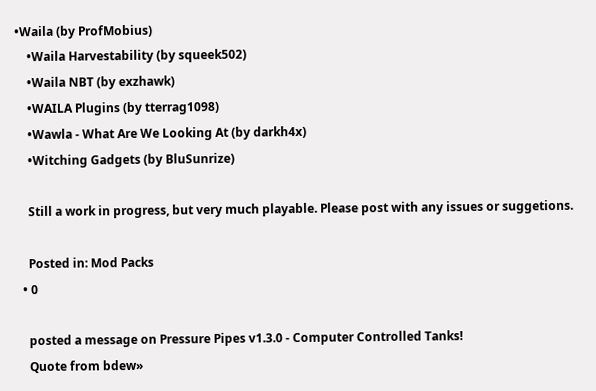•Waila (by ProfMobius)
    •Waila Harvestability (by squeek502)
    •Waila NBT (by exzhawk)
    •WAILA Plugins (by tterrag1098)
    •Wawla - What Are We Looking At (by darkh4x)
    •Witching Gadgets (by BluSunrize)

    Still a work in progress, but very much playable. Please post with any issues or suggetions.

    Posted in: Mod Packs
  • 0

    posted a message on Pressure Pipes v1.3.0 - Computer Controlled Tanks!
    Quote from bdew»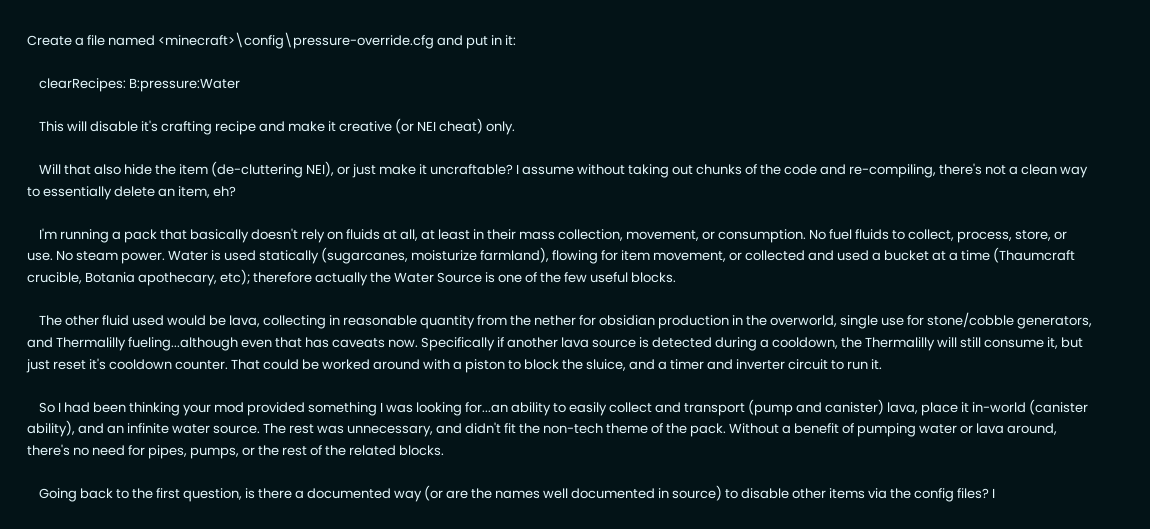Create a file named <minecraft>\config\pressure-override.cfg and put in it:

    clearRecipes: B:pressure:Water

    This will disable it's crafting recipe and make it creative (or NEI cheat) only.

    Will that also hide the item (de-cluttering NEI), or just make it uncraftable? I assume without taking out chunks of the code and re-compiling, there's not a clean way to essentially delete an item, eh?

    I'm running a pack that basically doesn't rely on fluids at all, at least in their mass collection, movement, or consumption. No fuel fluids to collect, process, store, or use. No steam power. Water is used statically (sugarcanes, moisturize farmland), flowing for item movement, or collected and used a bucket at a time (Thaumcraft crucible, Botania apothecary, etc); therefore actually the Water Source is one of the few useful blocks.

    The other fluid used would be lava, collecting in reasonable quantity from the nether for obsidian production in the overworld, single use for stone/cobble generators, and Thermalilly fueling...although even that has caveats now. Specifically if another lava source is detected during a cooldown, the Thermalilly will still consume it, but just reset it's cooldown counter. That could be worked around with a piston to block the sluice, and a timer and inverter circuit to run it.

    So I had been thinking your mod provided something I was looking for...an ability to easily collect and transport (pump and canister) lava, place it in-world (canister ability), and an infinite water source. The rest was unnecessary, and didn't fit the non-tech theme of the pack. Without a benefit of pumping water or lava around, there's no need for pipes, pumps, or the rest of the related blocks.

    Going back to the first question, is there a documented way (or are the names well documented in source) to disable other items via the config files? I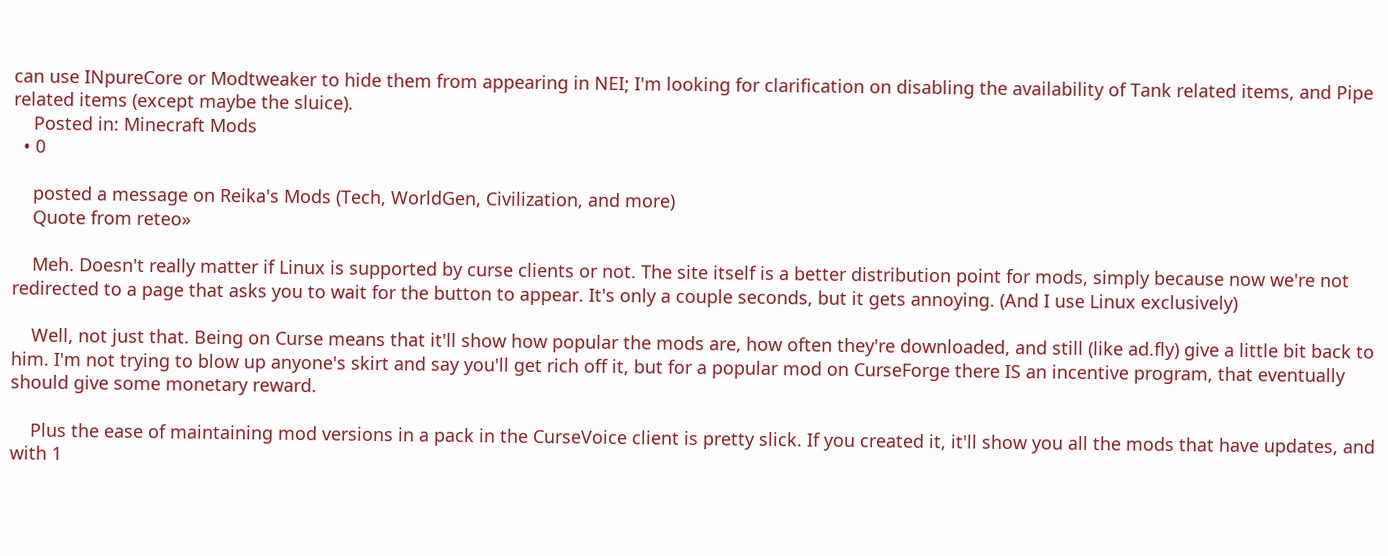can use INpureCore or Modtweaker to hide them from appearing in NEI; I'm looking for clarification on disabling the availability of Tank related items, and Pipe related items (except maybe the sluice).
    Posted in: Minecraft Mods
  • 0

    posted a message on Reika's Mods (Tech, WorldGen, Civilization, and more)
    Quote from reteo»

    Meh. Doesn't really matter if Linux is supported by curse clients or not. The site itself is a better distribution point for mods, simply because now we're not redirected to a page that asks you to wait for the button to appear. It's only a couple seconds, but it gets annoying. (And I use Linux exclusively)

    Well, not just that. Being on Curse means that it'll show how popular the mods are, how often they're downloaded, and still (like ad.fly) give a little bit back to him. I'm not trying to blow up anyone's skirt and say you'll get rich off it, but for a popular mod on CurseForge there IS an incentive program, that eventually should give some monetary reward.

    Plus the ease of maintaining mod versions in a pack in the CurseVoice client is pretty slick. If you created it, it'll show you all the mods that have updates, and with 1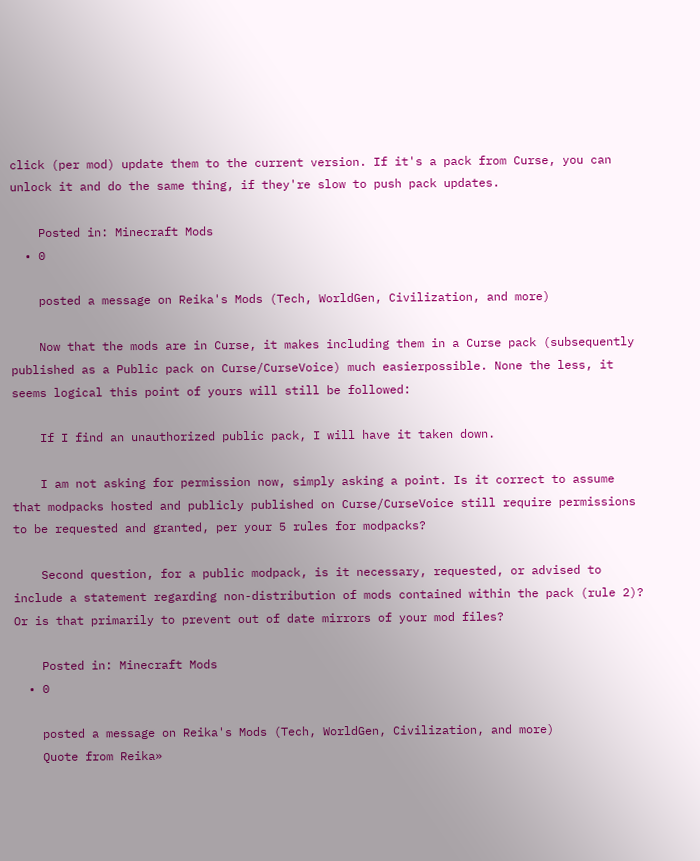click (per mod) update them to the current version. If it's a pack from Curse, you can unlock it and do the same thing, if they're slow to push pack updates.

    Posted in: Minecraft Mods
  • 0

    posted a message on Reika's Mods (Tech, WorldGen, Civilization, and more)

    Now that the mods are in Curse, it makes including them in a Curse pack (subsequently published as a Public pack on Curse/CurseVoice) much easierpossible. None the less, it seems logical this point of yours will still be followed:

    If I find an unauthorized public pack, I will have it taken down.

    I am not asking for permission now, simply asking a point. Is it correct to assume that modpacks hosted and publicly published on Curse/CurseVoice still require permissions to be requested and granted, per your 5 rules for modpacks?

    Second question, for a public modpack, is it necessary, requested, or advised to include a statement regarding non-distribution of mods contained within the pack (rule 2)? Or is that primarily to prevent out of date mirrors of your mod files?

    Posted in: Minecraft Mods
  • 0

    posted a message on Reika's Mods (Tech, WorldGen, Civilization, and more)
    Quote from Reika»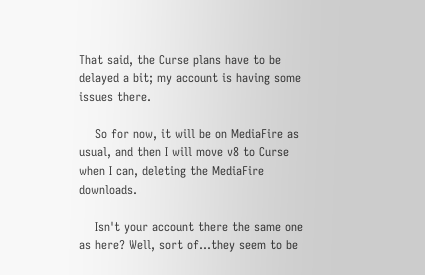That said, the Curse plans have to be delayed a bit; my account is having some issues there.

    So for now, it will be on MediaFire as usual, and then I will move v8 to Curse when I can, deleting the MediaFire downloads.

    Isn't your account there the same one as here? Well, sort of...they seem to be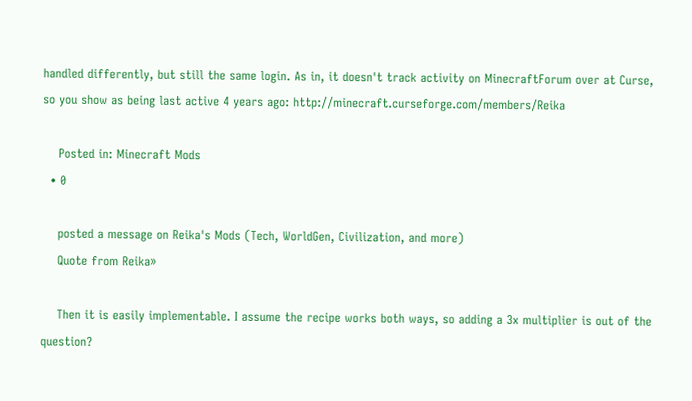handled differently, but still the same login. As in, it doesn't track activity on MinecraftForum over at Curse, so you show as being last active 4 years ago: http://minecraft.curseforge.com/members/Reika

    Posted in: Minecraft Mods
  • 0

    posted a message on Reika's Mods (Tech, WorldGen, Civilization, and more)
    Quote from Reika»

    Then it is easily implementable. I assume the recipe works both ways, so adding a 3x multiplier is out of the question?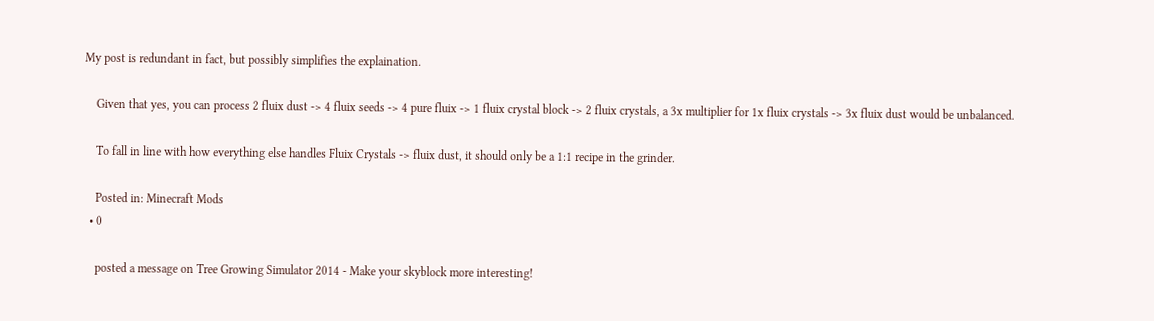My post is redundant in fact, but possibly simplifies the explaination.

    Given that yes, you can process 2 fluix dust -> 4 fluix seeds -> 4 pure fluix -> 1 fluix crystal block -> 2 fluix crystals, a 3x multiplier for 1x fluix crystals -> 3x fluix dust would be unbalanced.

    To fall in line with how everything else handles Fluix Crystals -> fluix dust, it should only be a 1:1 recipe in the grinder.

    Posted in: Minecraft Mods
  • 0

    posted a message on Tree Growing Simulator 2014 - Make your skyblock more interesting!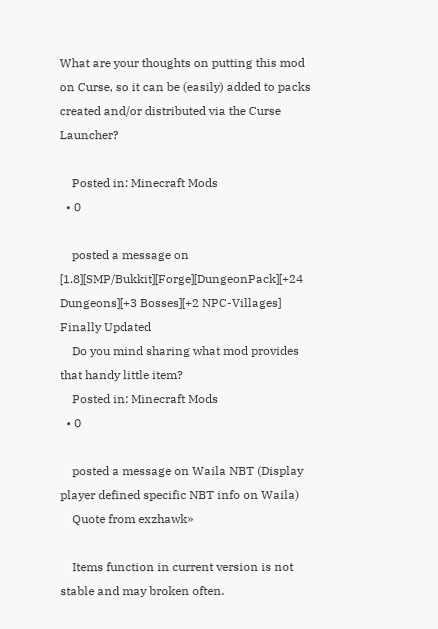What are your thoughts on putting this mod on Curse, so it can be (easily) added to packs created and/or distributed via the Curse Launcher?

    Posted in: Minecraft Mods
  • 0

    posted a message on [1.8][SMP/Bukkit][Forge][DungeonPack][+24 Dungeons][+3 Bosses][+2 NPC-Villages] Finally Updated
    Do you mind sharing what mod provides that handy little item?
    Posted in: Minecraft Mods
  • 0

    posted a message on Waila NBT (Display player defined specific NBT info on Waila)
    Quote from exzhawk»

    Items function in current version is not stable and may broken often.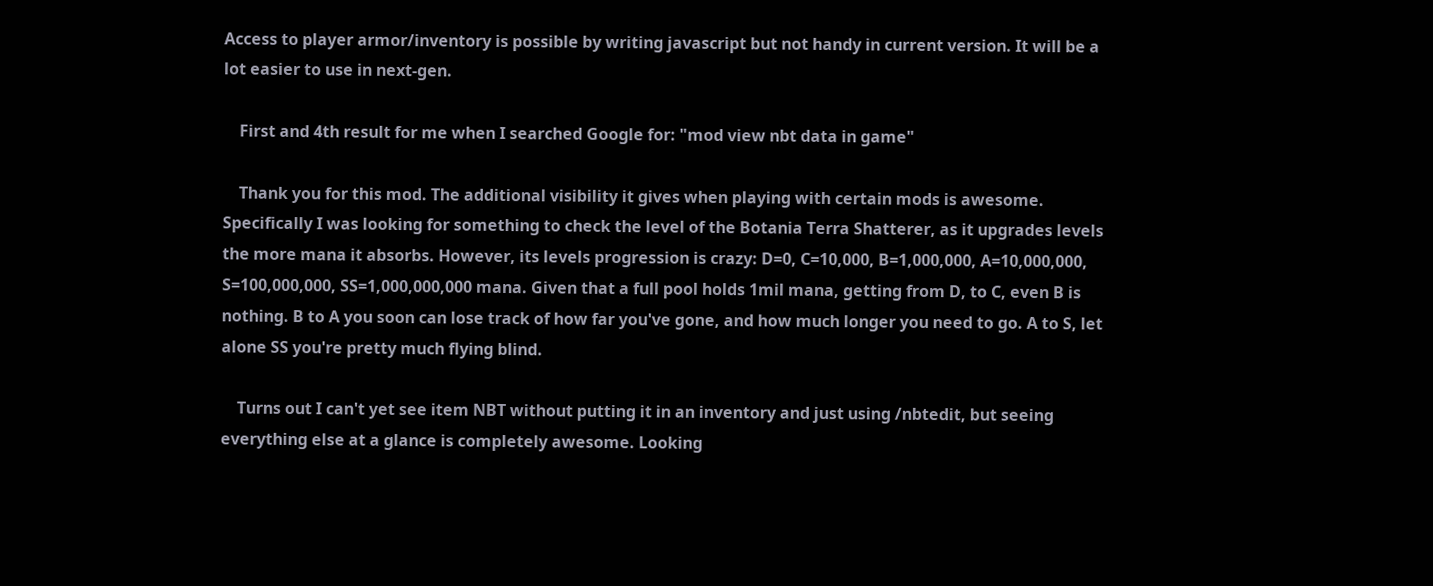Access to player armor/inventory is possible by writing javascript but not handy in current version. It will be a lot easier to use in next-gen.

    First and 4th result for me when I searched Google for: "mod view nbt data in game"

    Thank you for this mod. The additional visibility it gives when playing with certain mods is awesome. Specifically I was looking for something to check the level of the Botania Terra Shatterer, as it upgrades levels the more mana it absorbs. However, its levels progression is crazy: D=0, C=10,000, B=1,000,000, A=10,000,000, S=100,000,000, SS=1,000,000,000 mana. Given that a full pool holds 1mil mana, getting from D, to C, even B is nothing. B to A you soon can lose track of how far you've gone, and how much longer you need to go. A to S, let alone SS you're pretty much flying blind.

    Turns out I can't yet see item NBT without putting it in an inventory and just using /nbtedit, but seeing everything else at a glance is completely awesome. Looking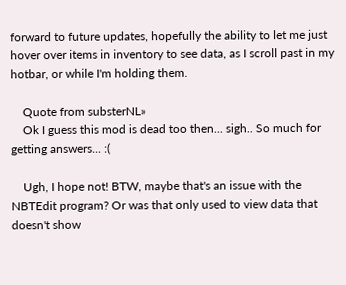forward to future updates, hopefully the ability to let me just hover over items in inventory to see data, as I scroll past in my hotbar, or while I'm holding them.

    Quote from substerNL»
    Ok I guess this mod is dead too then... sigh.. So much for getting answers... :(

    Ugh, I hope not! BTW, maybe that's an issue with the NBTEdit program? Or was that only used to view data that doesn't show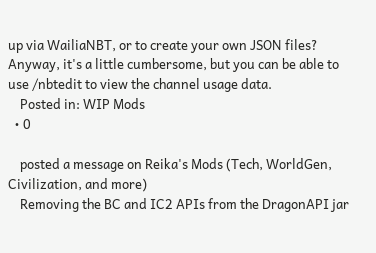up via WailiaNBT, or to create your own JSON files? Anyway, it's a little cumbersome, but you can be able to use /nbtedit to view the channel usage data.
    Posted in: WIP Mods
  • 0

    posted a message on Reika's Mods (Tech, WorldGen, Civilization, and more)
    Removing the BC and IC2 APIs from the DragonAPI jar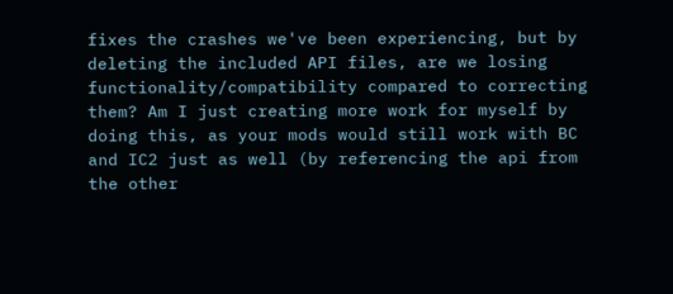fixes the crashes we've been experiencing, but by deleting the included API files, are we losing functionality/compatibility compared to correcting them? Am I just creating more work for myself by doing this, as your mods would still work with BC and IC2 just as well (by referencing the api from the other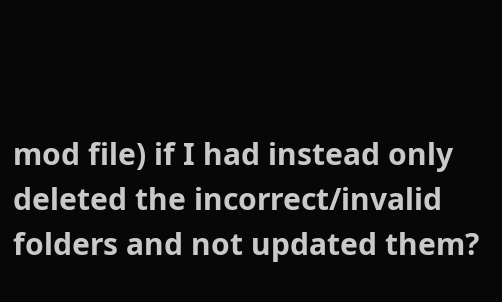mod file) if I had instead only deleted the incorrect/invalid folders and not updated them?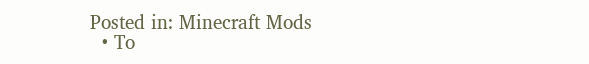Posted in: Minecraft Mods
  • To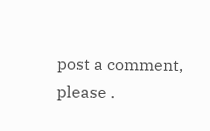post a comment, please .